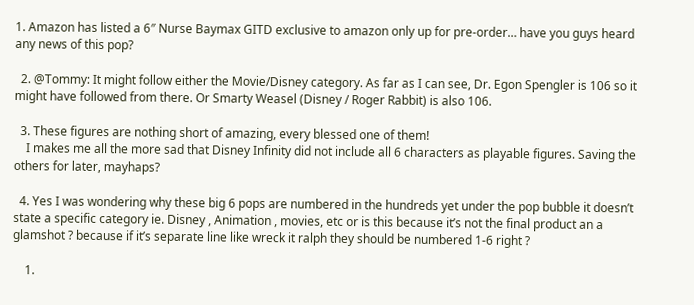1. Amazon has listed a 6″ Nurse Baymax GITD exclusive to amazon only up for pre-order… have you guys heard any news of this pop?

  2. @Tommy: It might follow either the Movie/Disney category. As far as I can see, Dr. Egon Spengler is 106 so it might have followed from there. Or Smarty Weasel (Disney / Roger Rabbit) is also 106.

  3. These figures are nothing short of amazing, every blessed one of them!
    I makes me all the more sad that Disney Infinity did not include all 6 characters as playable figures. Saving the others for later, mayhaps?

  4. Yes I was wondering why these big 6 pops are numbered in the hundreds yet under the pop bubble it doesn’t state a specific category ie. Disney , Animation , movies, etc or is this because it’s not the final product an a glamshot ? because if it’s separate line like wreck it ralph they should be numbered 1-6 right ?

    1.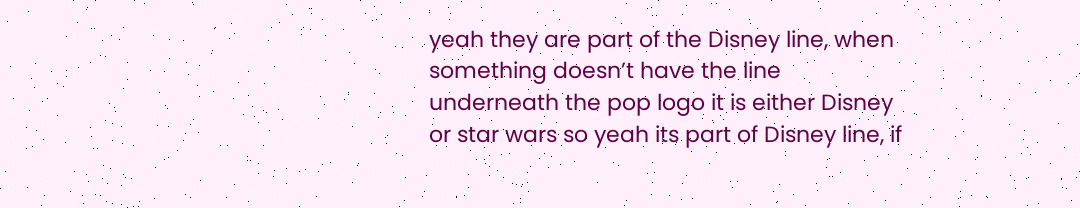yeah they are part of the Disney line, when something doesn’t have the line underneath the pop logo it is either Disney or star wars so yeah its part of Disney line, if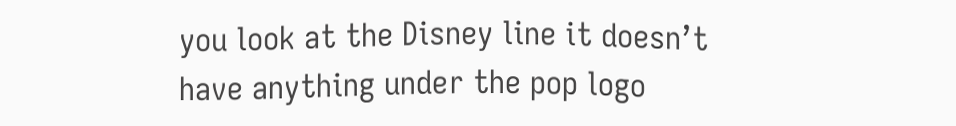you look at the Disney line it doesn’t have anything under the pop logo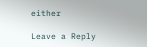either

Leave a Reply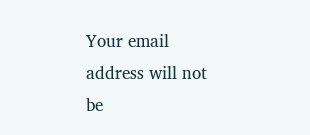Your email address will not be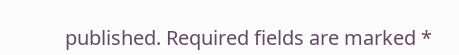published. Required fields are marked *